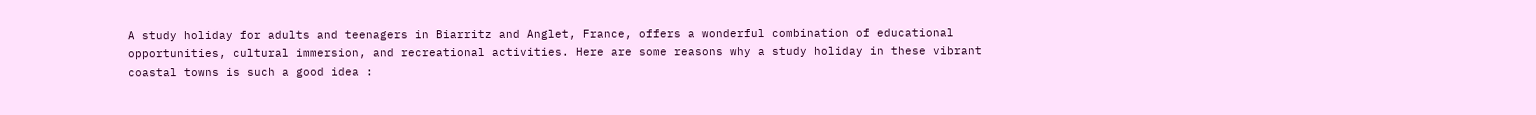A study holiday for adults and teenagers in Biarritz and Anglet, France, offers a wonderful combination of educational opportunities, cultural immersion, and recreational activities. Here are some reasons why a study holiday in these vibrant coastal towns is such a good idea :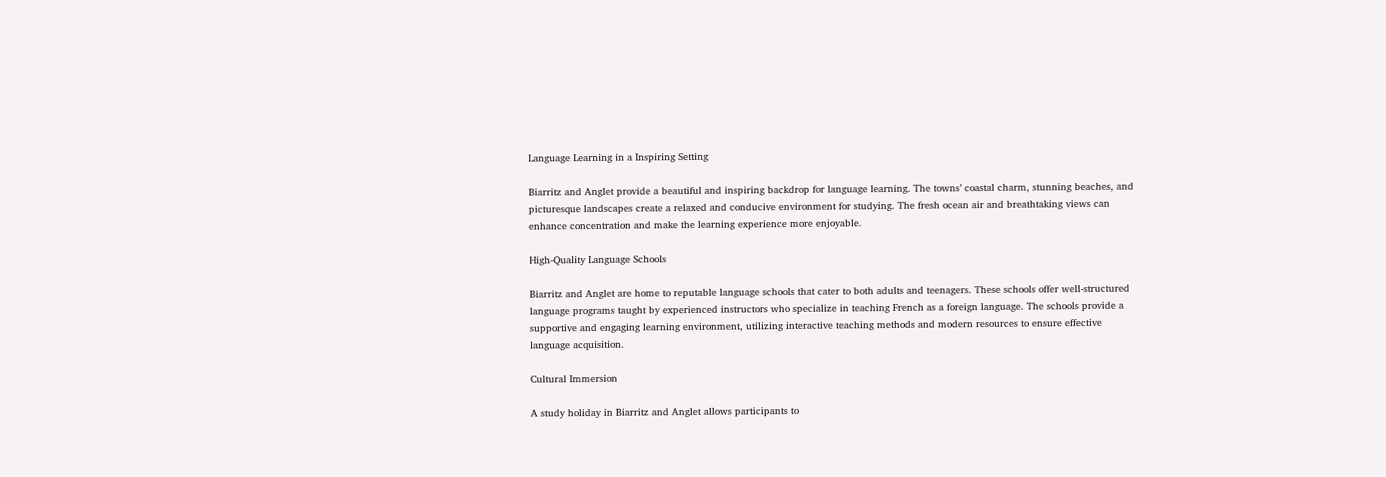Language Learning in a Inspiring Setting

Biarritz and Anglet provide a beautiful and inspiring backdrop for language learning. The towns’ coastal charm, stunning beaches, and picturesque landscapes create a relaxed and conducive environment for studying. The fresh ocean air and breathtaking views can enhance concentration and make the learning experience more enjoyable.

High-Quality Language Schools

Biarritz and Anglet are home to reputable language schools that cater to both adults and teenagers. These schools offer well-structured language programs taught by experienced instructors who specialize in teaching French as a foreign language. The schools provide a supportive and engaging learning environment, utilizing interactive teaching methods and modern resources to ensure effective language acquisition.

Cultural Immersion

A study holiday in Biarritz and Anglet allows participants to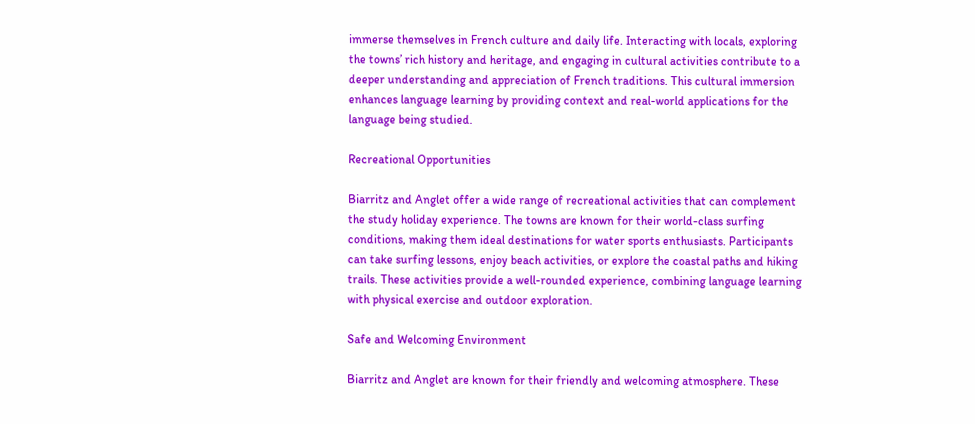immerse themselves in French culture and daily life. Interacting with locals, exploring the towns’ rich history and heritage, and engaging in cultural activities contribute to a deeper understanding and appreciation of French traditions. This cultural immersion enhances language learning by providing context and real-world applications for the language being studied.

Recreational Opportunities

Biarritz and Anglet offer a wide range of recreational activities that can complement the study holiday experience. The towns are known for their world-class surfing conditions, making them ideal destinations for water sports enthusiasts. Participants can take surfing lessons, enjoy beach activities, or explore the coastal paths and hiking trails. These activities provide a well-rounded experience, combining language learning with physical exercise and outdoor exploration.

Safe and Welcoming Environment

Biarritz and Anglet are known for their friendly and welcoming atmosphere. These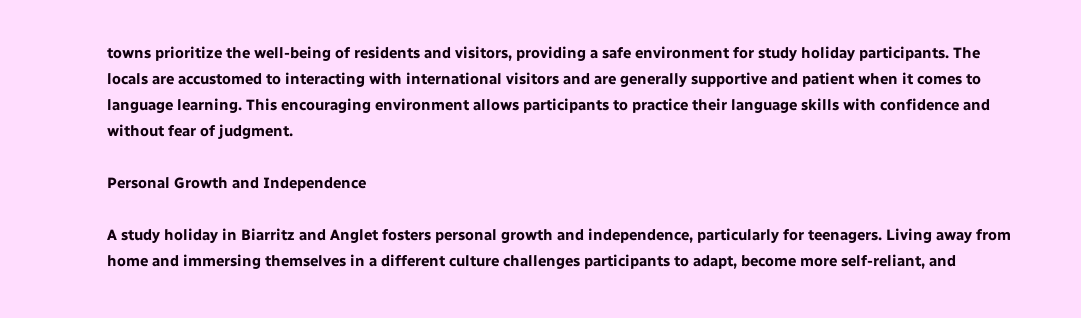towns prioritize the well-being of residents and visitors, providing a safe environment for study holiday participants. The locals are accustomed to interacting with international visitors and are generally supportive and patient when it comes to language learning. This encouraging environment allows participants to practice their language skills with confidence and without fear of judgment.

Personal Growth and Independence

A study holiday in Biarritz and Anglet fosters personal growth and independence, particularly for teenagers. Living away from home and immersing themselves in a different culture challenges participants to adapt, become more self-reliant, and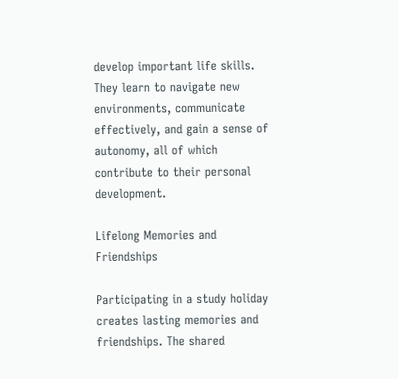develop important life skills. They learn to navigate new environments, communicate effectively, and gain a sense of autonomy, all of which contribute to their personal development.

Lifelong Memories and Friendships

Participating in a study holiday creates lasting memories and friendships. The shared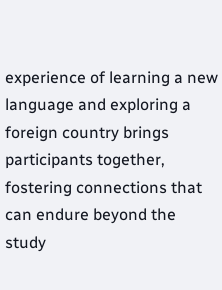experience of learning a new language and exploring a foreign country brings participants together, fostering connections that can endure beyond the study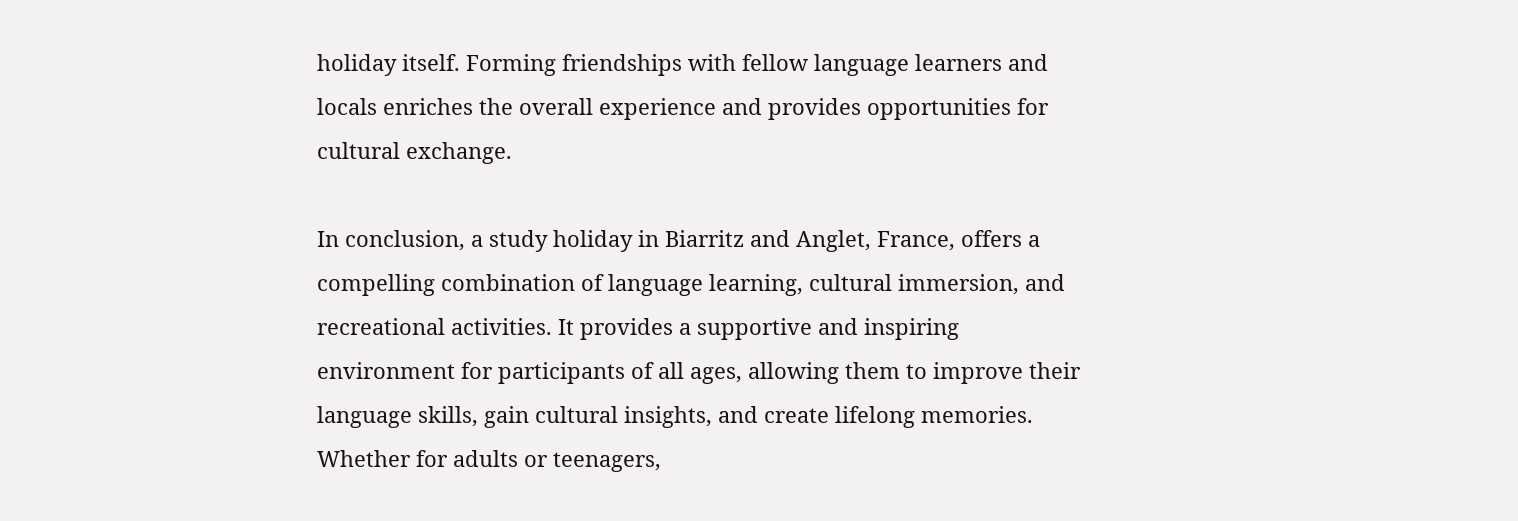holiday itself. Forming friendships with fellow language learners and locals enriches the overall experience and provides opportunities for cultural exchange.

In conclusion, a study holiday in Biarritz and Anglet, France, offers a compelling combination of language learning, cultural immersion, and recreational activities. It provides a supportive and inspiring environment for participants of all ages, allowing them to improve their language skills, gain cultural insights, and create lifelong memories. Whether for adults or teenagers,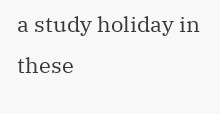a study holiday in these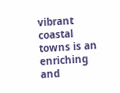vibrant coastal towns is an enriching and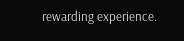rewarding experience.